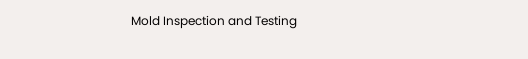Mold Inspection and Testing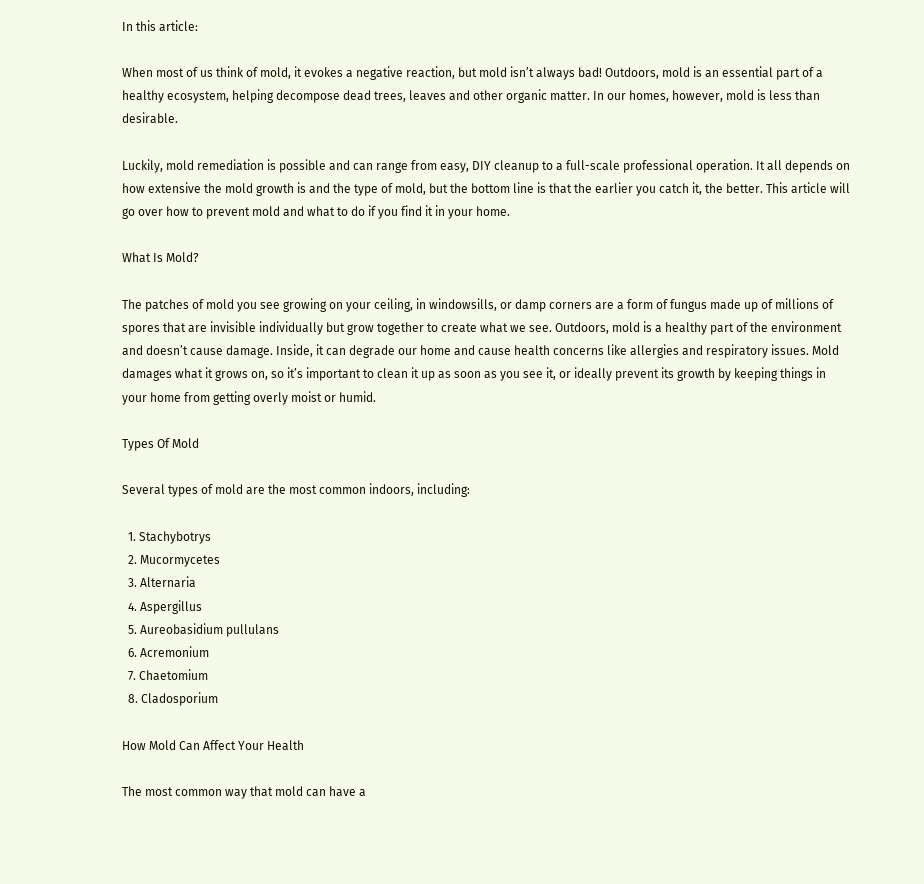In this article:

When most of us think of mold, it evokes a negative reaction, but mold isn’t always bad! Outdoors, mold is an essential part of a healthy ecosystem, helping decompose dead trees, leaves and other organic matter. In our homes, however, mold is less than desirable.

Luckily, mold remediation is possible and can range from easy, DIY cleanup to a full-scale professional operation. It all depends on how extensive the mold growth is and the type of mold, but the bottom line is that the earlier you catch it, the better. This article will go over how to prevent mold and what to do if you find it in your home.

What Is Mold?

The patches of mold you see growing on your ceiling, in windowsills, or damp corners are a form of fungus made up of millions of spores that are invisible individually but grow together to create what we see. Outdoors, mold is a healthy part of the environment and doesn’t cause damage. Inside, it can degrade our home and cause health concerns like allergies and respiratory issues. Mold damages what it grows on, so it’s important to clean it up as soon as you see it, or ideally prevent its growth by keeping things in your home from getting overly moist or humid.

Types Of Mold

Several types of mold are the most common indoors, including:

  1. Stachybotrys
  2. Mucormycetes
  3. Alternaria
  4. Aspergillus
  5. Aureobasidium pullulans
  6. Acremonium
  7. Chaetomium
  8. Cladosporium

How Mold Can Affect Your Health

The most common way that mold can have a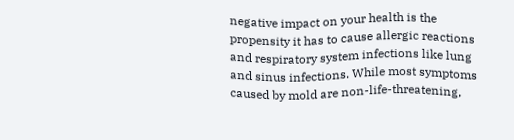negative impact on your health is the propensity it has to cause allergic reactions and respiratory system infections like lung and sinus infections. While most symptoms caused by mold are non-life-threatening,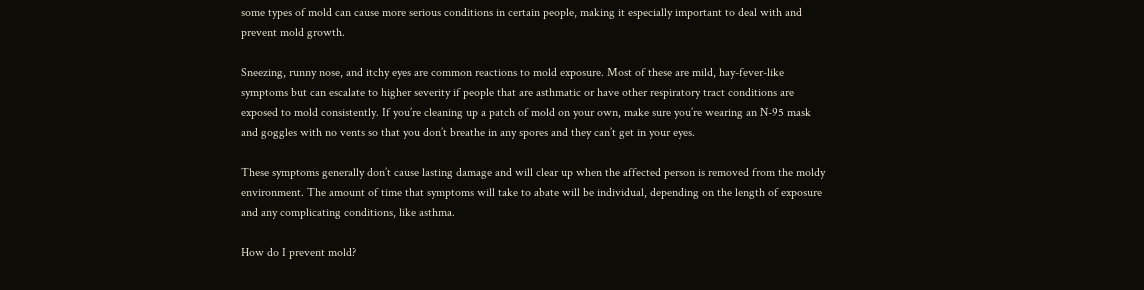some types of mold can cause more serious conditions in certain people, making it especially important to deal with and prevent mold growth.

Sneezing, runny nose, and itchy eyes are common reactions to mold exposure. Most of these are mild, hay-fever-like symptoms but can escalate to higher severity if people that are asthmatic or have other respiratory tract conditions are exposed to mold consistently. If you’re cleaning up a patch of mold on your own, make sure you’re wearing an N-95 mask and goggles with no vents so that you don’t breathe in any spores and they can’t get in your eyes.

These symptoms generally don’t cause lasting damage and will clear up when the affected person is removed from the moldy environment. The amount of time that symptoms will take to abate will be individual, depending on the length of exposure and any complicating conditions, like asthma.

How do I prevent mold?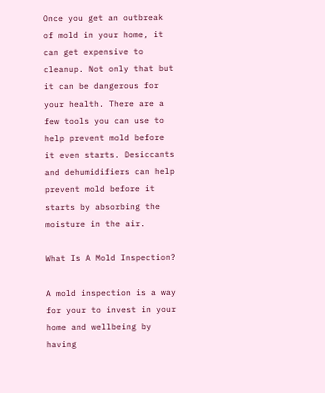Once you get an outbreak of mold in your home, it can get expensive to cleanup. Not only that but it can be dangerous for your health. There are a few tools you can use to help prevent mold before it even starts. Desiccants and dehumidifiers can help prevent mold before it starts by absorbing the moisture in the air.

What Is A Mold Inspection?

A mold inspection is a way for your to invest in your home and wellbeing by having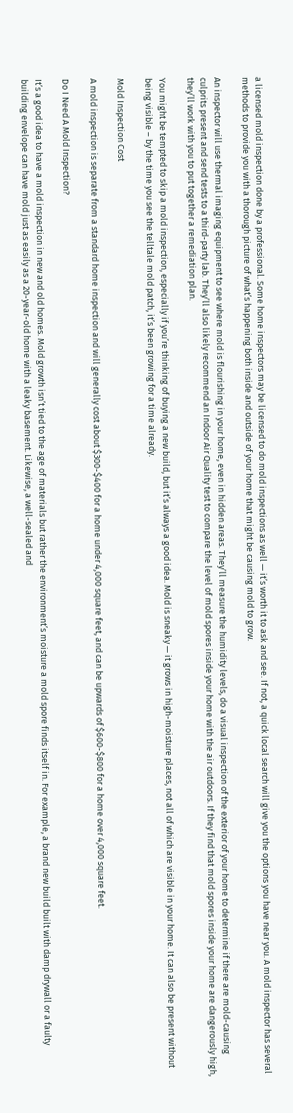a licensed mold inspection done by a professional. Some home inspectors may be licensed to do mold inspections as well — it’s worth it to ask and see. If not, a quick local search will give you the options you have near you. A mold inspector has several methods to provide you with a thorough picture of what’s happening both inside and outside of your home that might be causing mold to grow.

An inspector will use thermal imaging equipment to see where mold is flourishing in your home, even in hidden areas. They’ll measure the humidity levels, do a visual inspection of the exterior of your home to determine if there are mold-causing culprits present and send tests to a third-party lab. They’ll also likely recommend an Indoor Air Quality test to compare the level of mold spores inside your home with the air outdoors. If they find that mold spores inside your home are dangerously high, they’ll work with you to put together a remediation plan.

You might be tempted to skip a mold inspection, especially if you’re thinking of buying a new build, but it’s always a good idea. Mold is sneaky — it grows in high-moisture places, not all of which are visible in your home. It can also be present without being visible – by the time you see the telltale mold patch, it’s been growing for a time already.

Mold Inspection Cost

A mold inspection is separate from a standard home inspection and will generally cost about $300-$400 for a home under 4,000 square feet, and can be upwards of $600-$800 for a home over 4,000 square feet.

Do I Need A Mold Inspection?

It’s a good idea to have a mold inspection in new and old homes. Mold growth isn’t tied to the age of materials but rather the environment’s moisture a mold spore finds itself in. For example, a brand new build built with damp drywall or a faulty building envelope can have mold just as easily as a 20-year-old home with a leaky basement. Likewise, a well-sealed and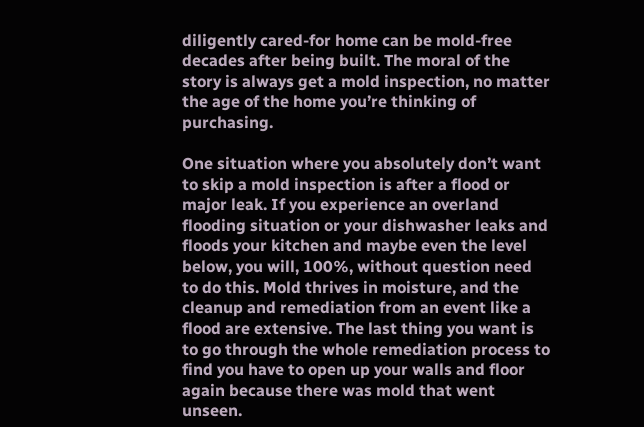diligently cared-for home can be mold-free decades after being built. The moral of the story is always get a mold inspection, no matter the age of the home you’re thinking of purchasing.

One situation where you absolutely don’t want to skip a mold inspection is after a flood or major leak. If you experience an overland flooding situation or your dishwasher leaks and floods your kitchen and maybe even the level below, you will, 100%, without question need to do this. Mold thrives in moisture, and the cleanup and remediation from an event like a flood are extensive. The last thing you want is to go through the whole remediation process to find you have to open up your walls and floor again because there was mold that went unseen.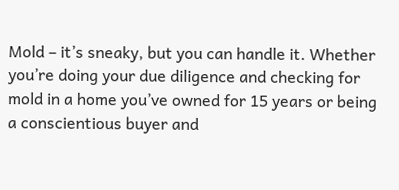Mold – it’s sneaky, but you can handle it. Whether you’re doing your due diligence and checking for mold in a home you’ve owned for 15 years or being a conscientious buyer and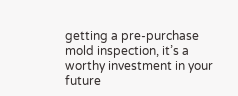getting a pre-purchase mold inspection, it’s a worthy investment in your future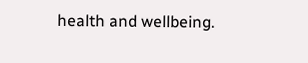health and wellbeing.